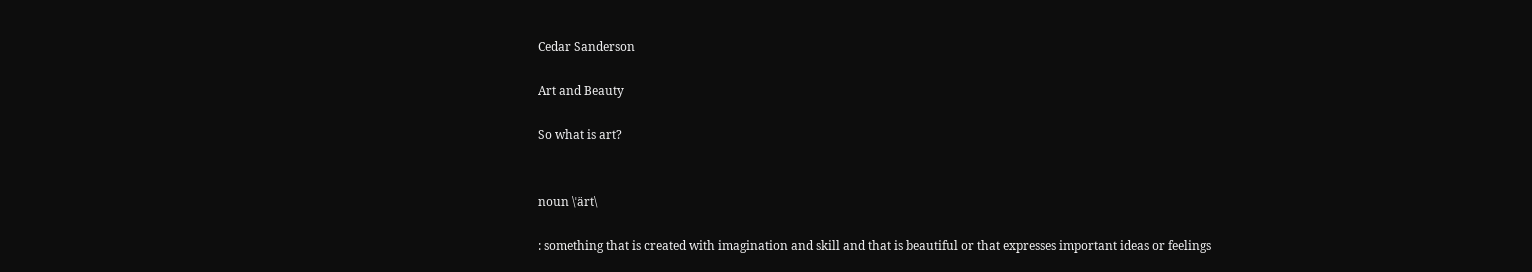Cedar Sanderson

Art and Beauty

So what is art?


noun \ˈärt\

: something that is created with imagination and skill and that is beautiful or that expresses important ideas or feelings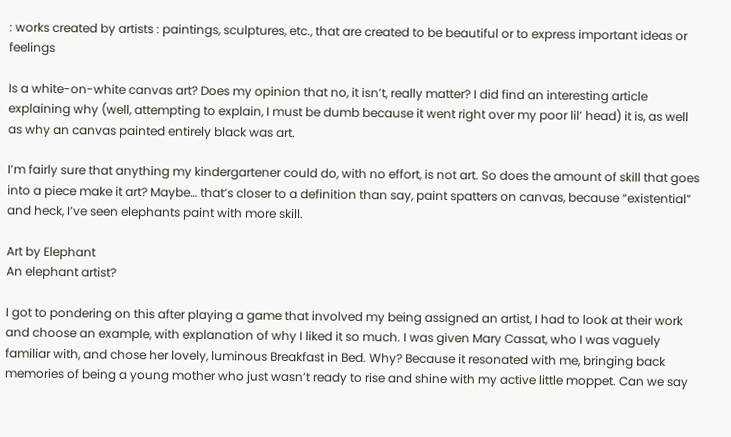: works created by artists : paintings, sculptures, etc., that are created to be beautiful or to express important ideas or feelings

Is a white-on-white canvas art? Does my opinion that no, it isn’t, really matter? I did find an interesting article explaining why (well, attempting to explain, I must be dumb because it went right over my poor lil’ head) it is, as well as why an canvas painted entirely black was art.

I’m fairly sure that anything my kindergartener could do, with no effort, is not art. So does the amount of skill that goes into a piece make it art? Maybe… that’s closer to a definition than say, paint spatters on canvas, because “existential” and heck, I’ve seen elephants paint with more skill.

Art by Elephant
An elephant artist?

I got to pondering on this after playing a game that involved my being assigned an artist, I had to look at their work and choose an example, with explanation of why I liked it so much. I was given Mary Cassat, who I was vaguely familiar with, and chose her lovely, luminous Breakfast in Bed. Why? Because it resonated with me, bringing back memories of being a young mother who just wasn’t ready to rise and shine with my active little moppet. Can we say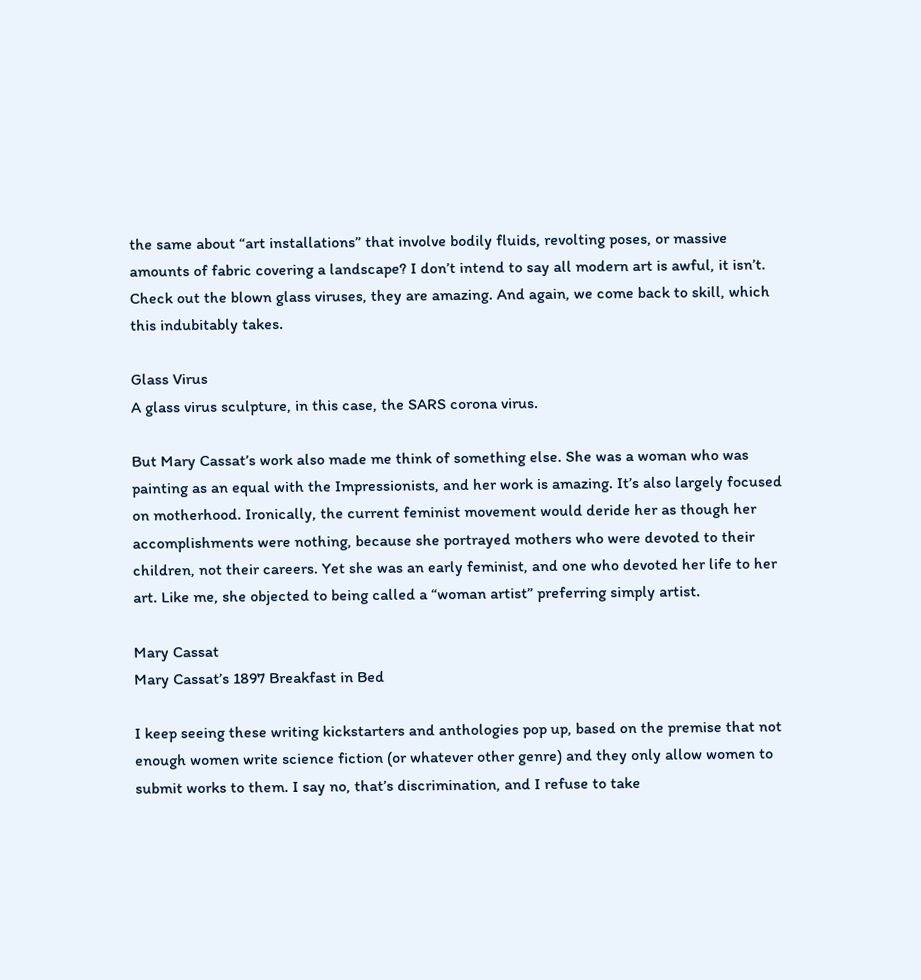the same about “art installations” that involve bodily fluids, revolting poses, or massive amounts of fabric covering a landscape? I don’t intend to say all modern art is awful, it isn’t. Check out the blown glass viruses, they are amazing. And again, we come back to skill, which this indubitably takes.

Glass Virus
A glass virus sculpture, in this case, the SARS corona virus.

But Mary Cassat’s work also made me think of something else. She was a woman who was painting as an equal with the Impressionists, and her work is amazing. It’s also largely focused on motherhood. Ironically, the current feminist movement would deride her as though her accomplishments were nothing, because she portrayed mothers who were devoted to their children, not their careers. Yet she was an early feminist, and one who devoted her life to her art. Like me, she objected to being called a “woman artist” preferring simply artist.

Mary Cassat
Mary Cassat’s 1897 Breakfast in Bed

I keep seeing these writing kickstarters and anthologies pop up, based on the premise that not enough women write science fiction (or whatever other genre) and they only allow women to submit works to them. I say no, that’s discrimination, and I refuse to take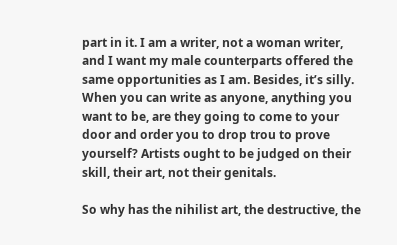part in it. I am a writer, not a woman writer, and I want my male counterparts offered the same opportunities as I am. Besides, it’s silly. When you can write as anyone, anything you want to be, are they going to come to your door and order you to drop trou to prove yourself? Artists ought to be judged on their skill, their art, not their genitals.

So why has the nihilist art, the destructive, the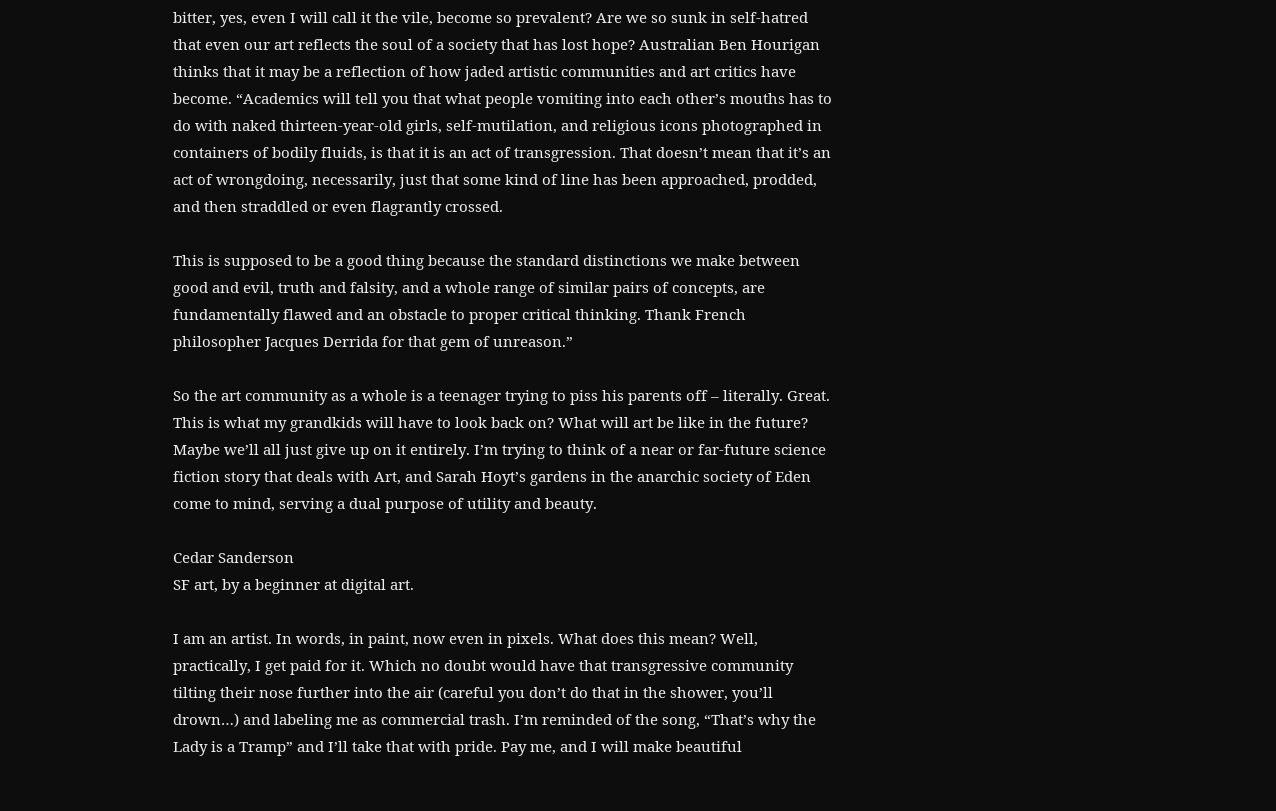bitter, yes, even I will call it the vile, become so prevalent? Are we so sunk in self-hatred that even our art reflects the soul of a society that has lost hope? Australian Ben Hourigan thinks that it may be a reflection of how jaded artistic communities and art critics have become. “Academics will tell you that what people vomiting into each other’s mouths has to do with naked thirteen-year-old girls, self-mutilation, and religious icons photographed in containers of bodily fluids, is that it is an act of transgression. That doesn’t mean that it’s an act of wrongdoing, necessarily, just that some kind of line has been approached, prodded, and then straddled or even flagrantly crossed.

This is supposed to be a good thing because the standard distinctions we make between good and evil, truth and falsity, and a whole range of similar pairs of concepts, are fundamentally flawed and an obstacle to proper critical thinking. Thank French philosopher Jacques Derrida for that gem of unreason.”

So the art community as a whole is a teenager trying to piss his parents off – literally. Great. This is what my grandkids will have to look back on? What will art be like in the future? Maybe we’ll all just give up on it entirely. I’m trying to think of a near or far-future science fiction story that deals with Art, and Sarah Hoyt’s gardens in the anarchic society of Eden come to mind, serving a dual purpose of utility and beauty.

Cedar Sanderson
SF art, by a beginner at digital art.

I am an artist. In words, in paint, now even in pixels. What does this mean? Well, practically, I get paid for it. Which no doubt would have that transgressive community tilting their nose further into the air (careful you don’t do that in the shower, you’ll drown…) and labeling me as commercial trash. I’m reminded of the song, “That’s why the Lady is a Tramp” and I’ll take that with pride. Pay me, and I will make beautiful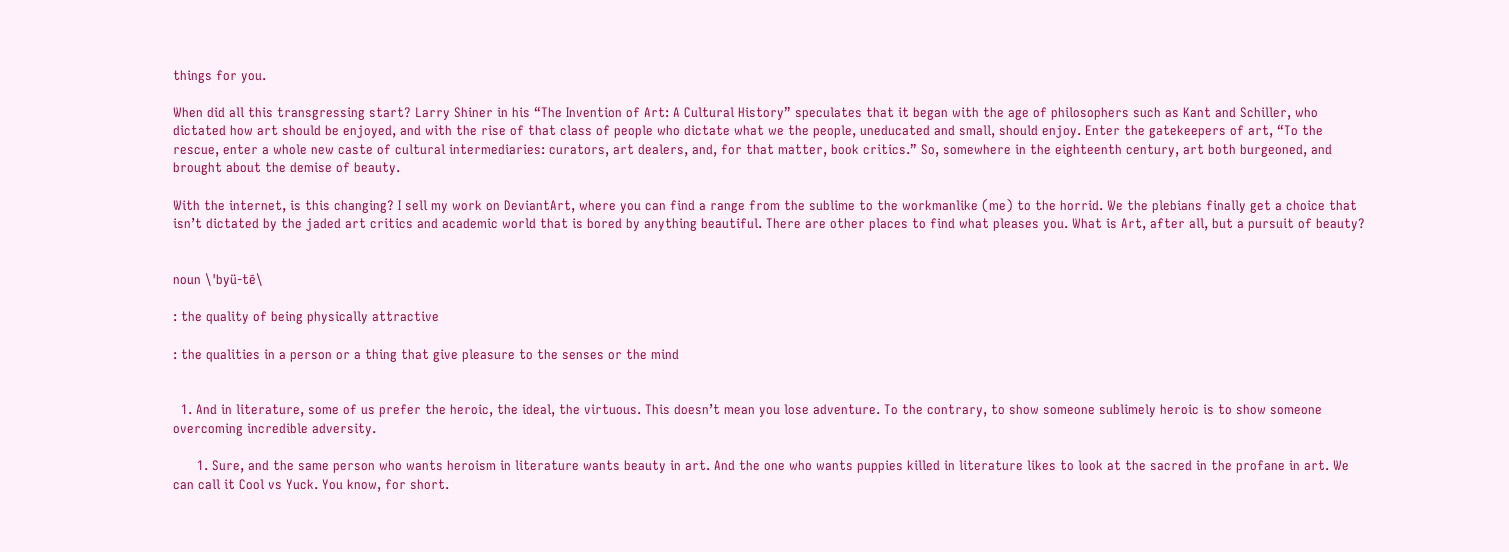things for you.

When did all this transgressing start? Larry Shiner in his “The Invention of Art: A Cultural History” speculates that it began with the age of philosophers such as Kant and Schiller, who dictated how art should be enjoyed, and with the rise of that class of people who dictate what we the people, uneducated and small, should enjoy. Enter the gatekeepers of art, “To the rescue, enter a whole new caste of cultural intermediaries: curators, art dealers, and, for that matter, book critics.” So, somewhere in the eighteenth century, art both burgeoned, and brought about the demise of beauty.

With the internet, is this changing? I sell my work on DeviantArt, where you can find a range from the sublime to the workmanlike (me) to the horrid. We the plebians finally get a choice that isn’t dictated by the jaded art critics and academic world that is bored by anything beautiful. There are other places to find what pleases you. What is Art, after all, but a pursuit of beauty?


noun \ˈbyü-tē\

: the quality of being physically attractive

: the qualities in a person or a thing that give pleasure to the senses or the mind


  1. And in literature, some of us prefer the heroic, the ideal, the virtuous. This doesn’t mean you lose adventure. To the contrary, to show someone sublimely heroic is to show someone overcoming incredible adversity.

      1. Sure, and the same person who wants heroism in literature wants beauty in art. And the one who wants puppies killed in literature likes to look at the sacred in the profane in art. We can call it Cool vs Yuck. You know, for short.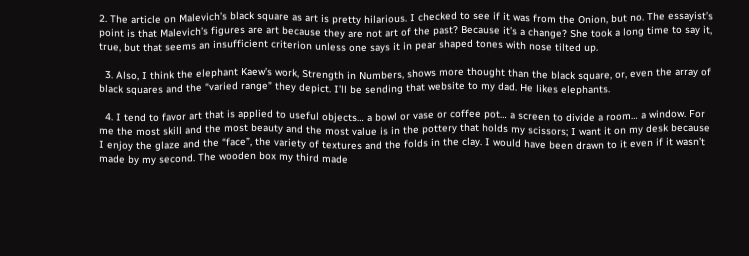2. The article on Malevich’s black square as art is pretty hilarious. I checked to see if it was from the Onion, but no. The essayist’s point is that Malevich’s figures are art because they are not art of the past? Because it’s a change? She took a long time to say it, true, but that seems an insufficient criterion unless one says it in pear shaped tones with nose tilted up.

  3. Also, I think the elephant Kaew’s work, Strength in Numbers, shows more thought than the black square, or, even the array of black squares and the “varied range” they depict. I’ll be sending that website to my dad. He likes elephants.

  4. I tend to favor art that is applied to useful objects… a bowl or vase or coffee pot… a screen to divide a room… a window. For me the most skill and the most beauty and the most value is in the pottery that holds my scissors; I want it on my desk because I enjoy the glaze and the “face”, the variety of textures and the folds in the clay. I would have been drawn to it even if it wasn’t made by my second. The wooden box my third made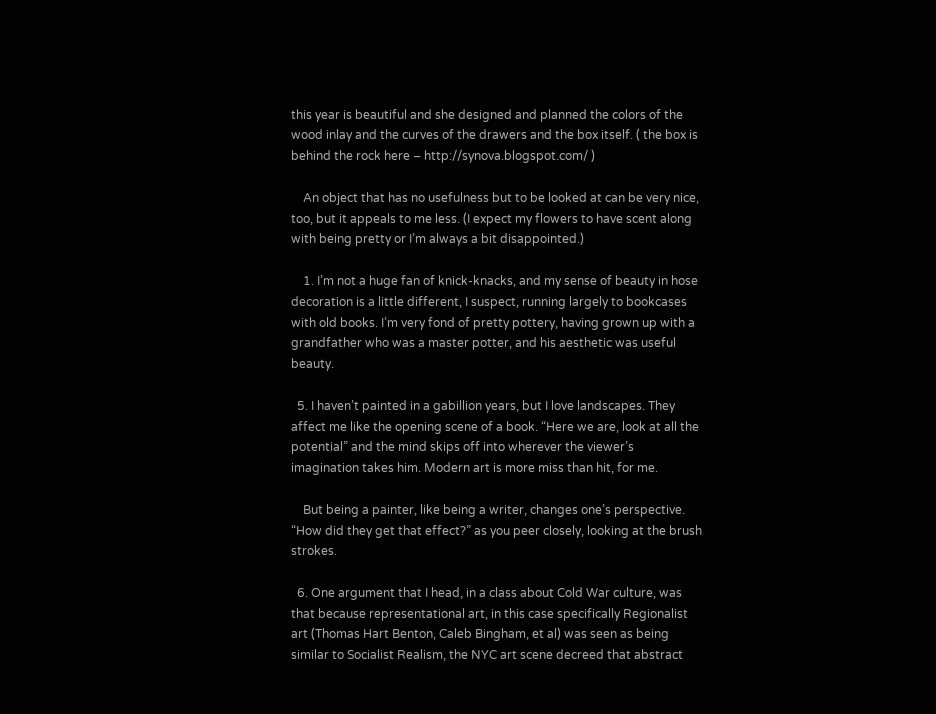this year is beautiful and she designed and planned the colors of the wood inlay and the curves of the drawers and the box itself. ( the box is behind the rock here – http://synova.blogspot.com/ )

    An object that has no usefulness but to be looked at can be very nice, too, but it appeals to me less. (I expect my flowers to have scent along with being pretty or I’m always a bit disappointed.)

    1. I’m not a huge fan of knick-knacks, and my sense of beauty in hose decoration is a little different, I suspect, running largely to bookcases with old books. I’m very fond of pretty pottery, having grown up with a grandfather who was a master potter, and his aesthetic was useful beauty.

  5. I haven’t painted in a gabillion years, but I love landscapes. They affect me like the opening scene of a book. “Here we are, look at all the potential” and the mind skips off into wherever the viewer’s imagination takes him. Modern art is more miss than hit, for me.

    But being a painter, like being a writer, changes one’s perspective. “How did they get that effect?” as you peer closely, looking at the brush strokes.

  6. One argument that I head, in a class about Cold War culture, was that because representational art, in this case specifically Regionalist art (Thomas Hart Benton, Caleb Bingham, et al) was seen as being similar to Socialist Realism, the NYC art scene decreed that abstract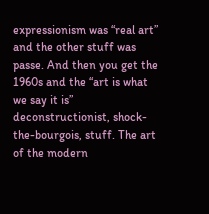expressionism was “real art” and the other stuff was passe. And then you get the 1960s and the “art is what we say it is” deconstructionist, shock-the-bourgois, stuff. The art of the modern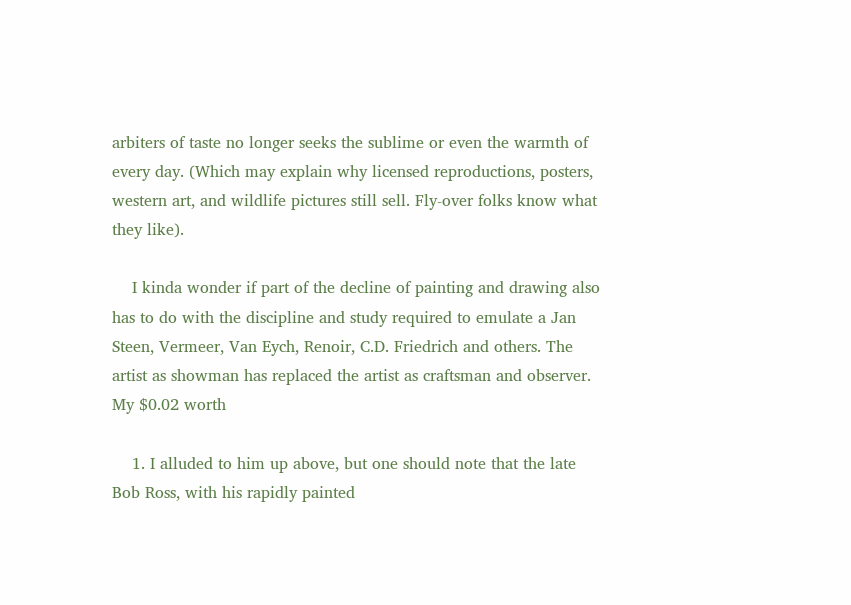arbiters of taste no longer seeks the sublime or even the warmth of every day. (Which may explain why licensed reproductions, posters, western art, and wildlife pictures still sell. Fly-over folks know what they like).

    I kinda wonder if part of the decline of painting and drawing also has to do with the discipline and study required to emulate a Jan Steen, Vermeer, Van Eych, Renoir, C.D. Friedrich and others. The artist as showman has replaced the artist as craftsman and observer. My $0.02 worth

    1. I alluded to him up above, but one should note that the late Bob Ross, with his rapidly painted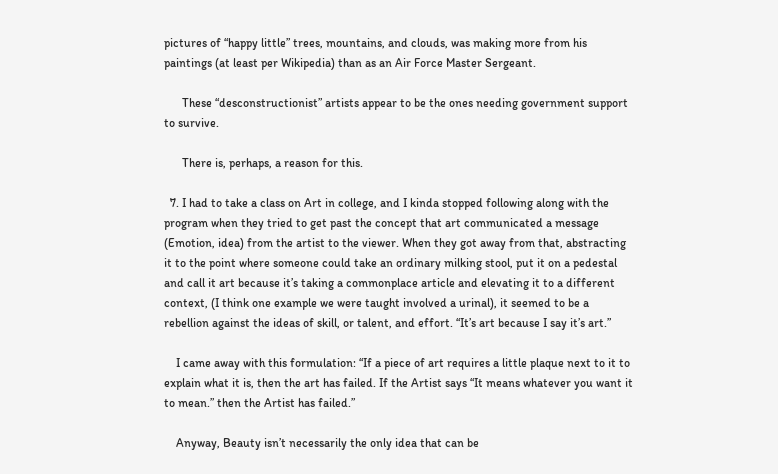pictures of “happy little” trees, mountains, and clouds, was making more from his paintings (at least per Wikipedia) than as an Air Force Master Sergeant.

      These “desconstructionist” artists appear to be the ones needing government support to survive.

      There is, perhaps, a reason for this.

  7. I had to take a class on Art in college, and I kinda stopped following along with the program when they tried to get past the concept that art communicated a message (Emotion, idea) from the artist to the viewer. When they got away from that, abstracting it to the point where someone could take an ordinary milking stool, put it on a pedestal and call it art because it’s taking a commonplace article and elevating it to a different context, (I think one example we were taught involved a urinal), it seemed to be a rebellion against the ideas of skill, or talent, and effort. “It’s art because I say it’s art.”

    I came away with this formulation: “If a piece of art requires a little plaque next to it to explain what it is, then the art has failed. If the Artist says “It means whatever you want it to mean.” then the Artist has failed.”

    Anyway, Beauty isn’t necessarily the only idea that can be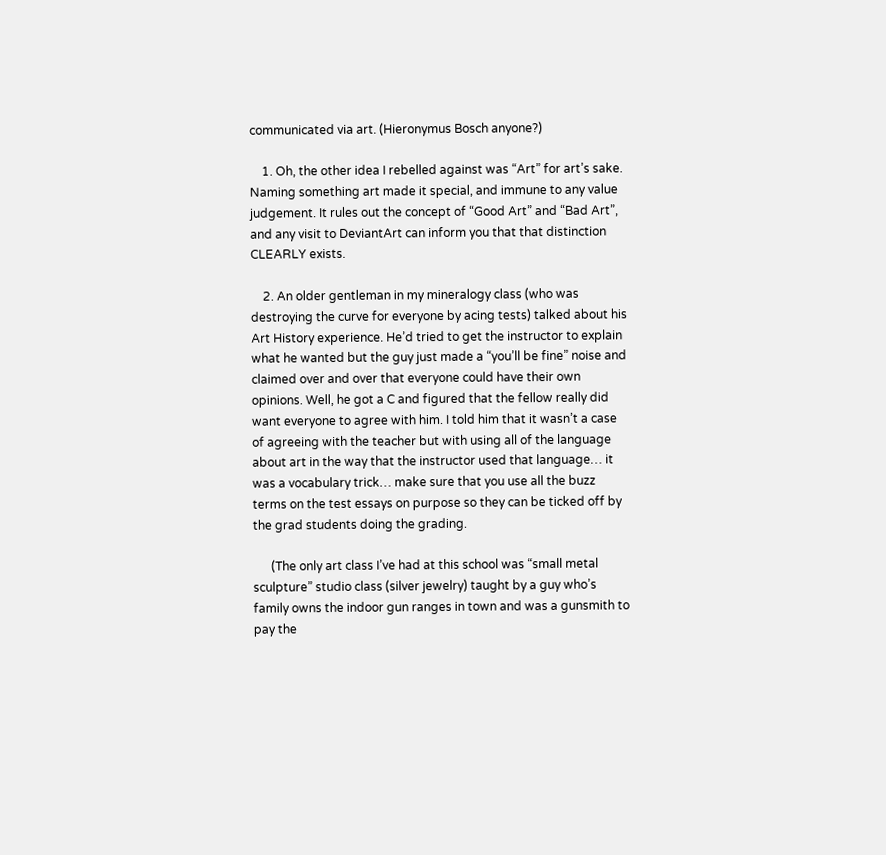communicated via art. (Hieronymus Bosch anyone?)

    1. Oh, the other idea I rebelled against was “Art” for art’s sake. Naming something art made it special, and immune to any value judgement. It rules out the concept of “Good Art” and “Bad Art”, and any visit to DeviantArt can inform you that that distinction CLEARLY exists.

    2. An older gentleman in my mineralogy class (who was destroying the curve for everyone by acing tests) talked about his Art History experience. He’d tried to get the instructor to explain what he wanted but the guy just made a “you’ll be fine” noise and claimed over and over that everyone could have their own opinions. Well, he got a C and figured that the fellow really did want everyone to agree with him. I told him that it wasn’t a case of agreeing with the teacher but with using all of the language about art in the way that the instructor used that language… it was a vocabulary trick… make sure that you use all the buzz terms on the test essays on purpose so they can be ticked off by the grad students doing the grading.

      (The only art class I’ve had at this school was “small metal sculpture” studio class (silver jewelry) taught by a guy who’s family owns the indoor gun ranges in town and was a gunsmith to pay the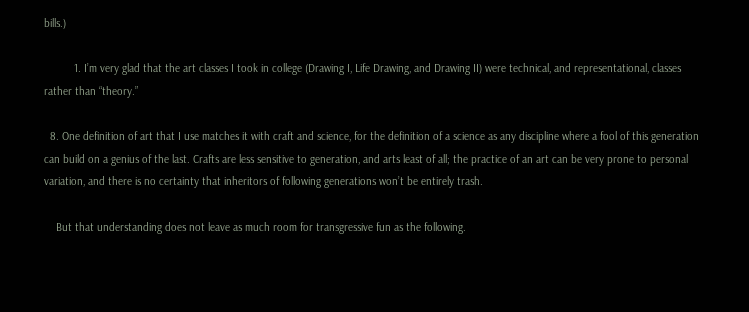bills.)

          1. I’m very glad that the art classes I took in college (Drawing I, Life Drawing, and Drawing II) were technical, and representational, classes rather than “theory.”

  8. One definition of art that I use matches it with craft and science, for the definition of a science as any discipline where a fool of this generation can build on a genius of the last. Crafts are less sensitive to generation, and arts least of all; the practice of an art can be very prone to personal variation, and there is no certainty that inheritors of following generations won’t be entirely trash.

    But that understanding does not leave as much room for transgressive fun as the following.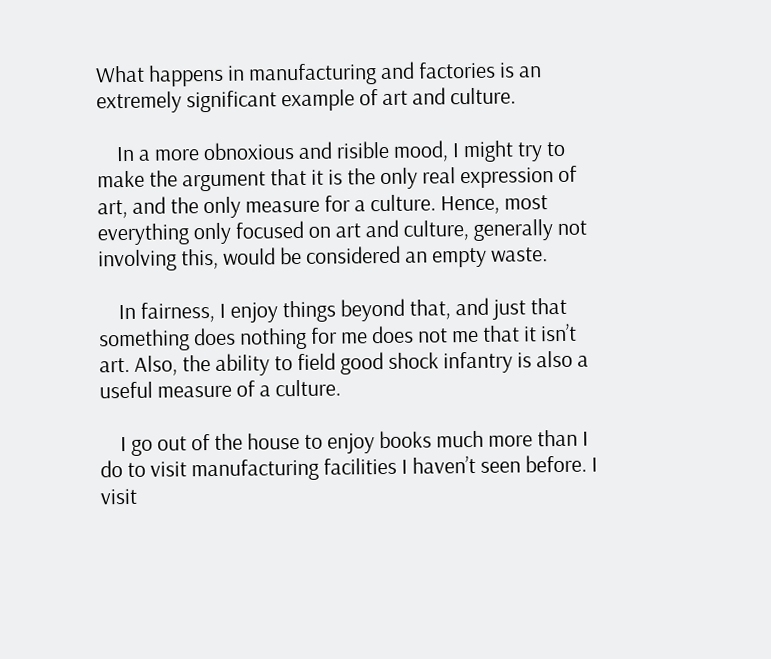What happens in manufacturing and factories is an extremely significant example of art and culture.

    In a more obnoxious and risible mood, I might try to make the argument that it is the only real expression of art, and the only measure for a culture. Hence, most everything only focused on art and culture, generally not involving this, would be considered an empty waste.

    In fairness, I enjoy things beyond that, and just that something does nothing for me does not me that it isn’t art. Also, the ability to field good shock infantry is also a useful measure of a culture.

    I go out of the house to enjoy books much more than I do to visit manufacturing facilities I haven’t seen before. I visit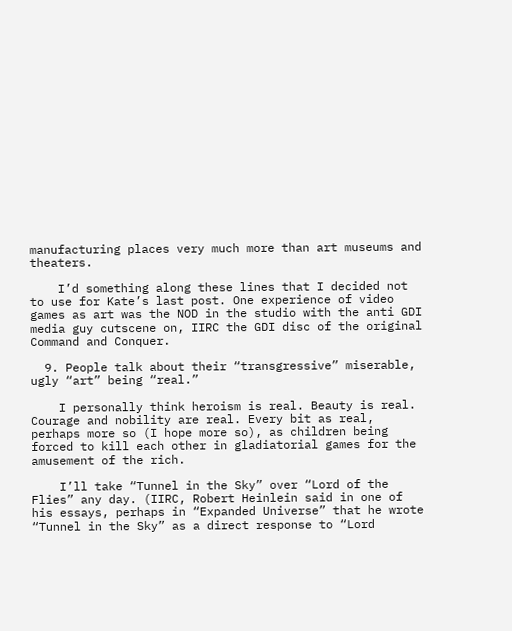manufacturing places very much more than art museums and theaters.

    I’d something along these lines that I decided not to use for Kate’s last post. One experience of video games as art was the NOD in the studio with the anti GDI media guy cutscene on, IIRC the GDI disc of the original Command and Conquer.

  9. People talk about their “transgressive” miserable, ugly “art” being “real.”

    I personally think heroism is real. Beauty is real. Courage and nobility are real. Every bit as real, perhaps more so (I hope more so), as children being forced to kill each other in gladiatorial games for the amusement of the rich.

    I’ll take “Tunnel in the Sky” over “Lord of the Flies” any day. (IIRC, Robert Heinlein said in one of his essays, perhaps in “Expanded Universe” that he wrote “Tunnel in the Sky” as a direct response to “Lord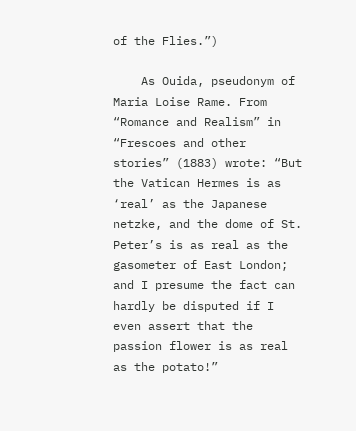of the Flies.”)

    As Ouida, pseudonym of Maria Loise Rame. From “Romance and Realism” in “Frescoes and other stories” (1883) wrote: “But the Vatican Hermes is as ‘real’ as the Japanese netzke, and the dome of St. Peter’s is as real as the gasometer of East London; and I presume the fact can hardly be disputed if I even assert that the passion flower is as real as the potato!”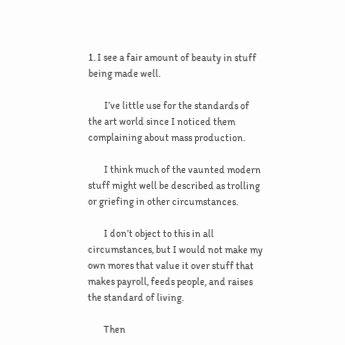1. I see a fair amount of beauty in stuff being made well.

        I’ve little use for the standards of the art world since I noticed them complaining about mass production.

        I think much of the vaunted modern stuff might well be described as trolling or griefing in other circumstances.

        I don’t object to this in all circumstances, but I would not make my own mores that value it over stuff that makes payroll, feeds people, and raises the standard of living.

        Then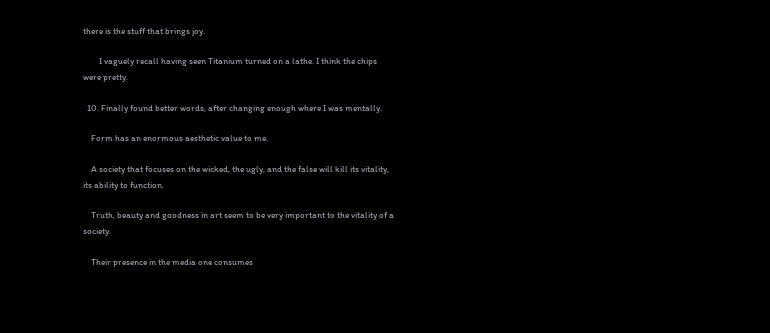there is the stuff that brings joy.

        I vaguely recall having seen Titanium turned on a lathe. I think the chips were pretty.

  10. Finally found better words, after changing enough where I was mentally.

    Form has an enormous aesthetic value to me.

    A society that focuses on the wicked, the ugly, and the false will kill its vitality, its ability to function.

    Truth, beauty and goodness in art seem to be very important to the vitality of a society.

    Their presence in the media one consumes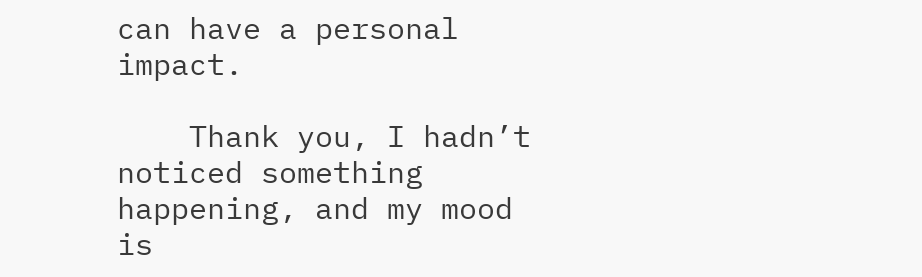can have a personal impact.

    Thank you, I hadn’t noticed something happening, and my mood is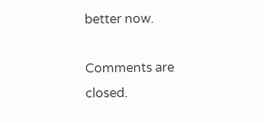better now.

Comments are closed.